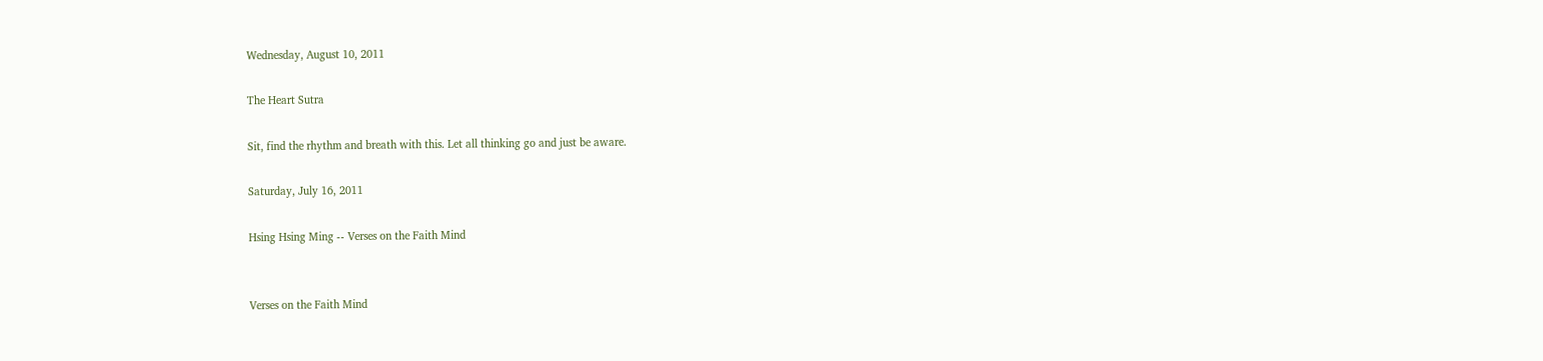Wednesday, August 10, 2011

The Heart Sutra

Sit, find the rhythm and breath with this. Let all thinking go and just be aware.

Saturday, July 16, 2011

Hsing Hsing Ming -- Verses on the Faith Mind


Verses on the Faith Mind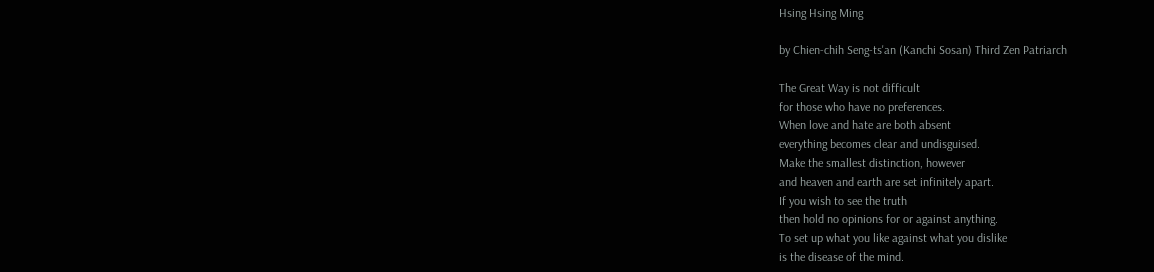Hsing Hsing Ming

by Chien-chih Seng-ts'an (Kanchi Sosan) Third Zen Patriarch

The Great Way is not difficult
for those who have no preferences.
When love and hate are both absent
everything becomes clear and undisguised.
Make the smallest distinction, however
and heaven and earth are set infinitely apart.
If you wish to see the truth
then hold no opinions for or against anything.
To set up what you like against what you dislike
is the disease of the mind.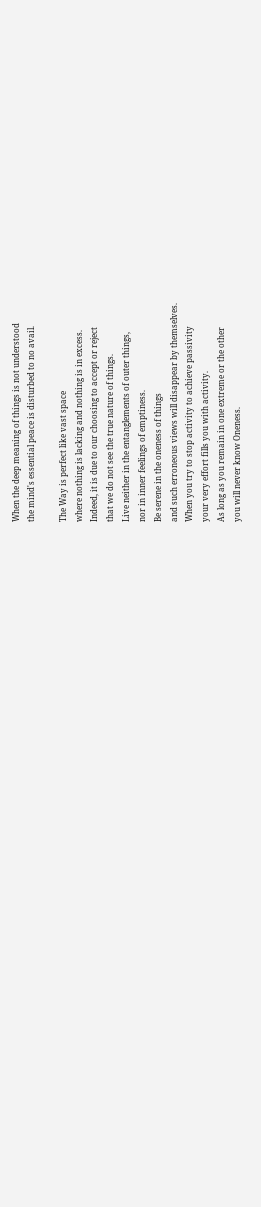When the deep meaning of things is not understood
the mind's essential peace is disturbed to no avail.

The Way is perfect like vast space
where nothing is lacking and nothing is in excess.
Indeed, it is due to our choosing to accept or reject
that we do not see the true nature of things.
Live neither in the entanglements of outer things,
nor in inner feelings of emptiness.
Be serene in the oneness of things
and such erroneous views will disappear by themselves.
When you try to stop activity to achieve passivity
your very effort fills you with activity.
As long as you remain in one extreme or the other
you will never know Oneness.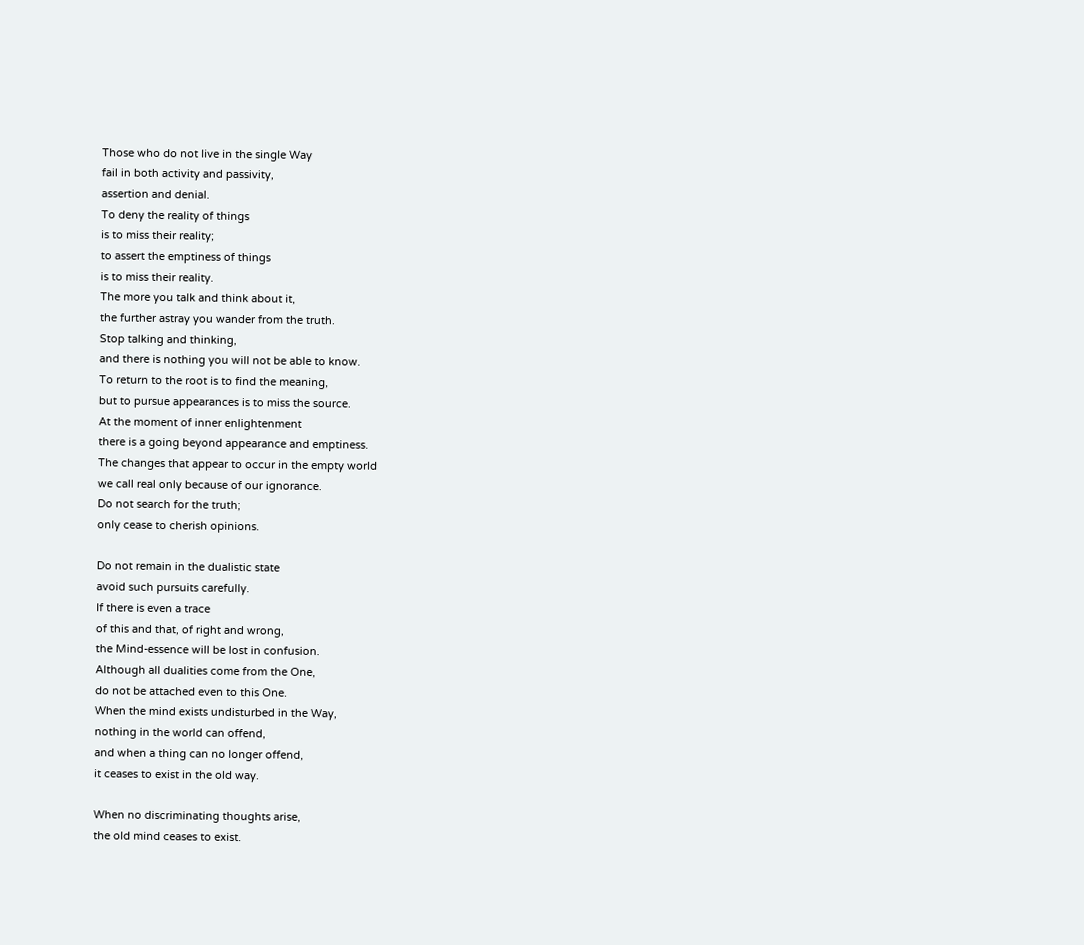Those who do not live in the single Way
fail in both activity and passivity,
assertion and denial.
To deny the reality of things
is to miss their reality;
to assert the emptiness of things
is to miss their reality.
The more you talk and think about it,
the further astray you wander from the truth.
Stop talking and thinking,
and there is nothing you will not be able to know.
To return to the root is to find the meaning,
but to pursue appearances is to miss the source.
At the moment of inner enlightenment
there is a going beyond appearance and emptiness.
The changes that appear to occur in the empty world
we call real only because of our ignorance.
Do not search for the truth;
only cease to cherish opinions.

Do not remain in the dualistic state
avoid such pursuits carefully.
If there is even a trace
of this and that, of right and wrong,
the Mind-essence will be lost in confusion.
Although all dualities come from the One,
do not be attached even to this One.
When the mind exists undisturbed in the Way,
nothing in the world can offend,
and when a thing can no longer offend,
it ceases to exist in the old way.

When no discriminating thoughts arise,
the old mind ceases to exist.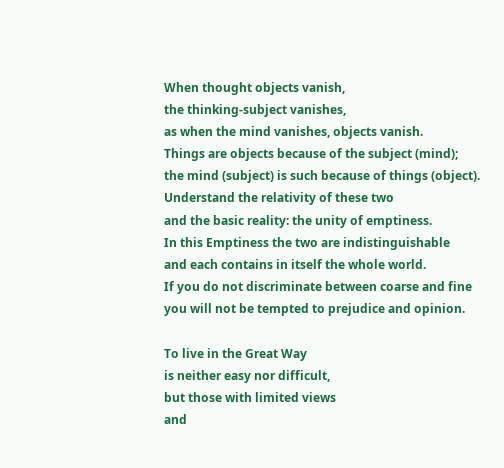When thought objects vanish,
the thinking-subject vanishes,
as when the mind vanishes, objects vanish.
Things are objects because of the subject (mind);
the mind (subject) is such because of things (object).
Understand the relativity of these two
and the basic reality: the unity of emptiness.
In this Emptiness the two are indistinguishable
and each contains in itself the whole world.
If you do not discriminate between coarse and fine
you will not be tempted to prejudice and opinion.

To live in the Great Way
is neither easy nor difficult,
but those with limited views
and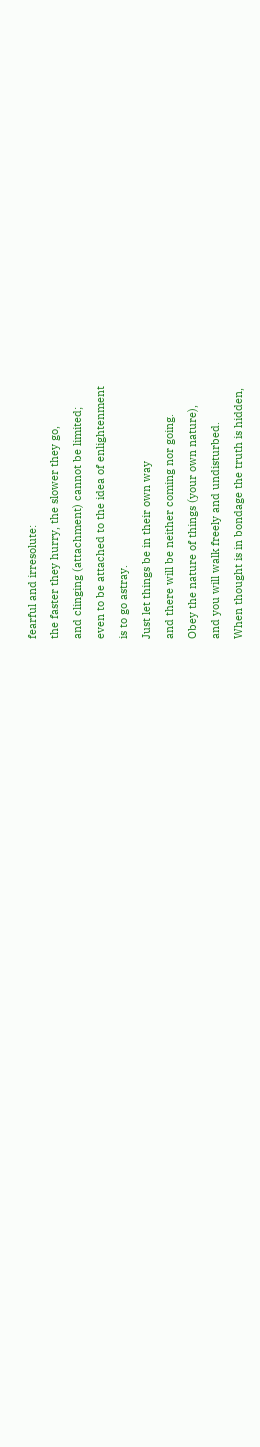fearful and irresolute:
the faster they hurry, the slower they go,
and clinging (attachment) cannot be limited;
even to be attached to the idea of enlightenment
is to go astray.
Just let things be in their own way
and there will be neither coming nor going.
Obey the nature of things (your own nature),
and you will walk freely and undisturbed.
When thought is in bondage the truth is hidden,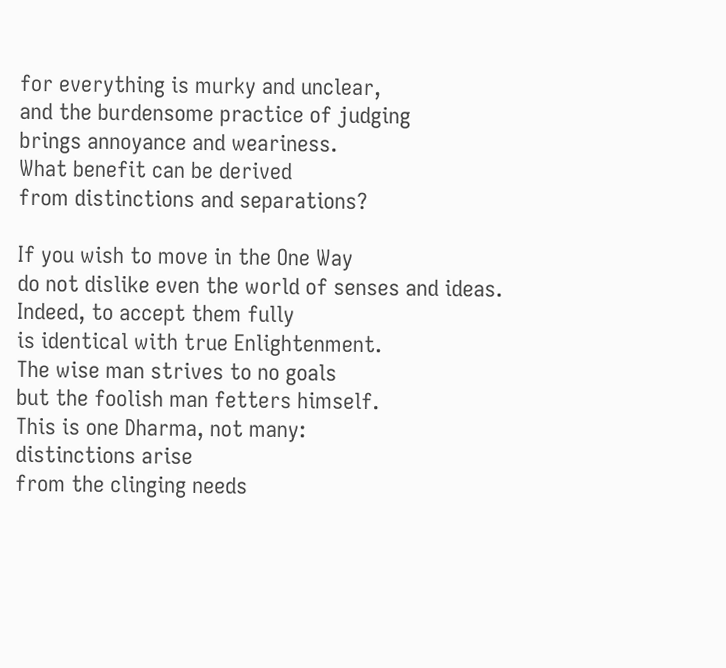for everything is murky and unclear,
and the burdensome practice of judging
brings annoyance and weariness.
What benefit can be derived
from distinctions and separations?

If you wish to move in the One Way
do not dislike even the world of senses and ideas.
Indeed, to accept them fully
is identical with true Enlightenment.
The wise man strives to no goals
but the foolish man fetters himself.
This is one Dharma, not many:
distinctions arise
from the clinging needs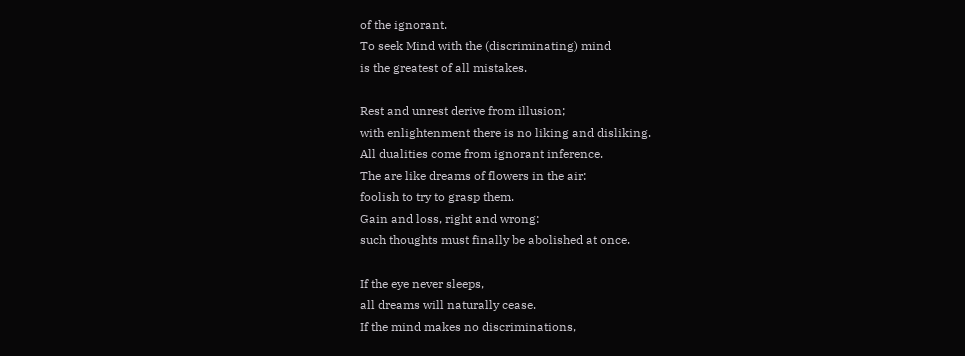of the ignorant.
To seek Mind with the (discriminating) mind
is the greatest of all mistakes.

Rest and unrest derive from illusion;
with enlightenment there is no liking and disliking.
All dualities come from ignorant inference.
The are like dreams of flowers in the air:
foolish to try to grasp them.
Gain and loss, right and wrong:
such thoughts must finally be abolished at once.

If the eye never sleeps,
all dreams will naturally cease.
If the mind makes no discriminations,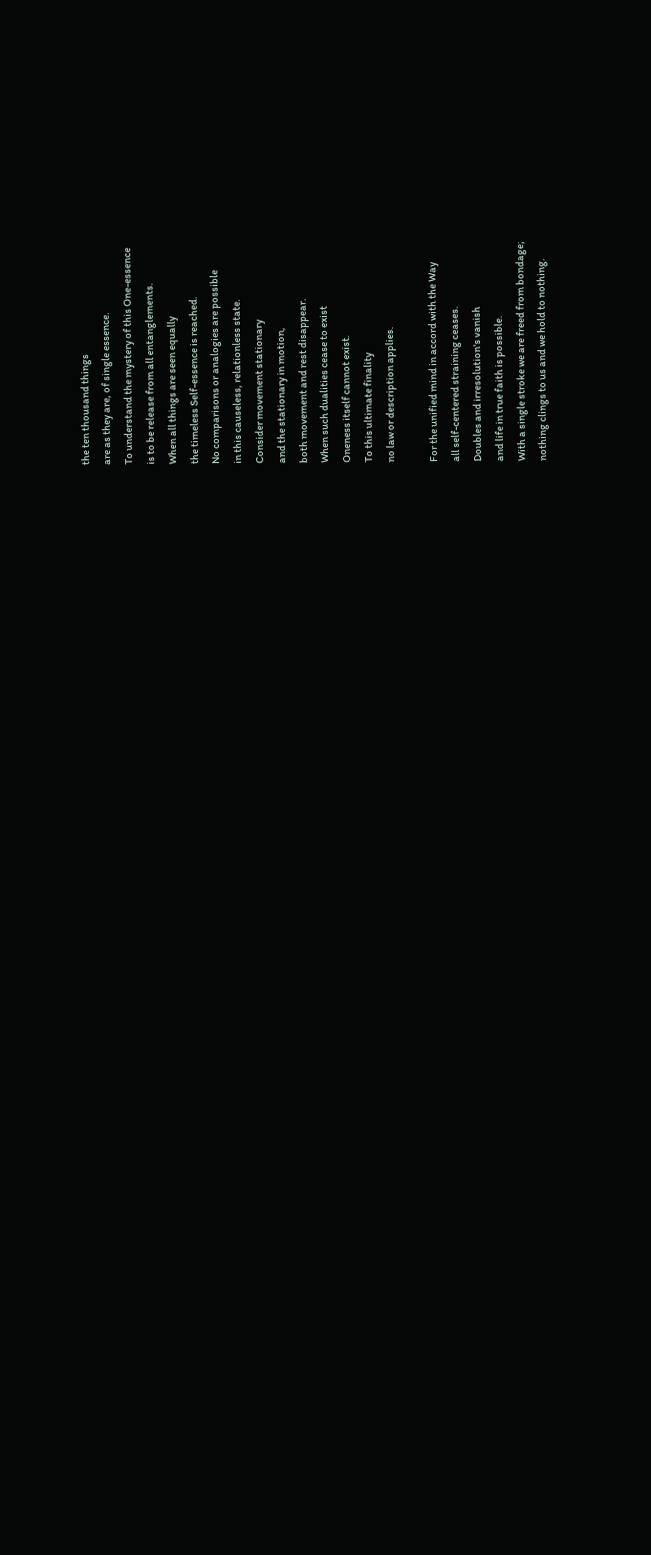the ten thousand things
are as they are, of single essence.
To understand the mystery of this One-essence
is to be release from all entanglements.
When all things are seen equally
the timeless Self-essence is reached.
No comparisons or analogies are possible
in this causeless, relationless state.
Consider movement stationary
and the stationary in motion,
both movement and rest disappear.
When such dualities cease to exist
Oneness itself cannot exist.
To this ultimate finality
no law or description applies.

For the unified mind in accord with the Way
all self-centered straining ceases.
Doubles and irresolution's vanish
and life in true faith is possible.
With a single stroke we are freed from bondage;
nothing clings to us and we hold to nothing.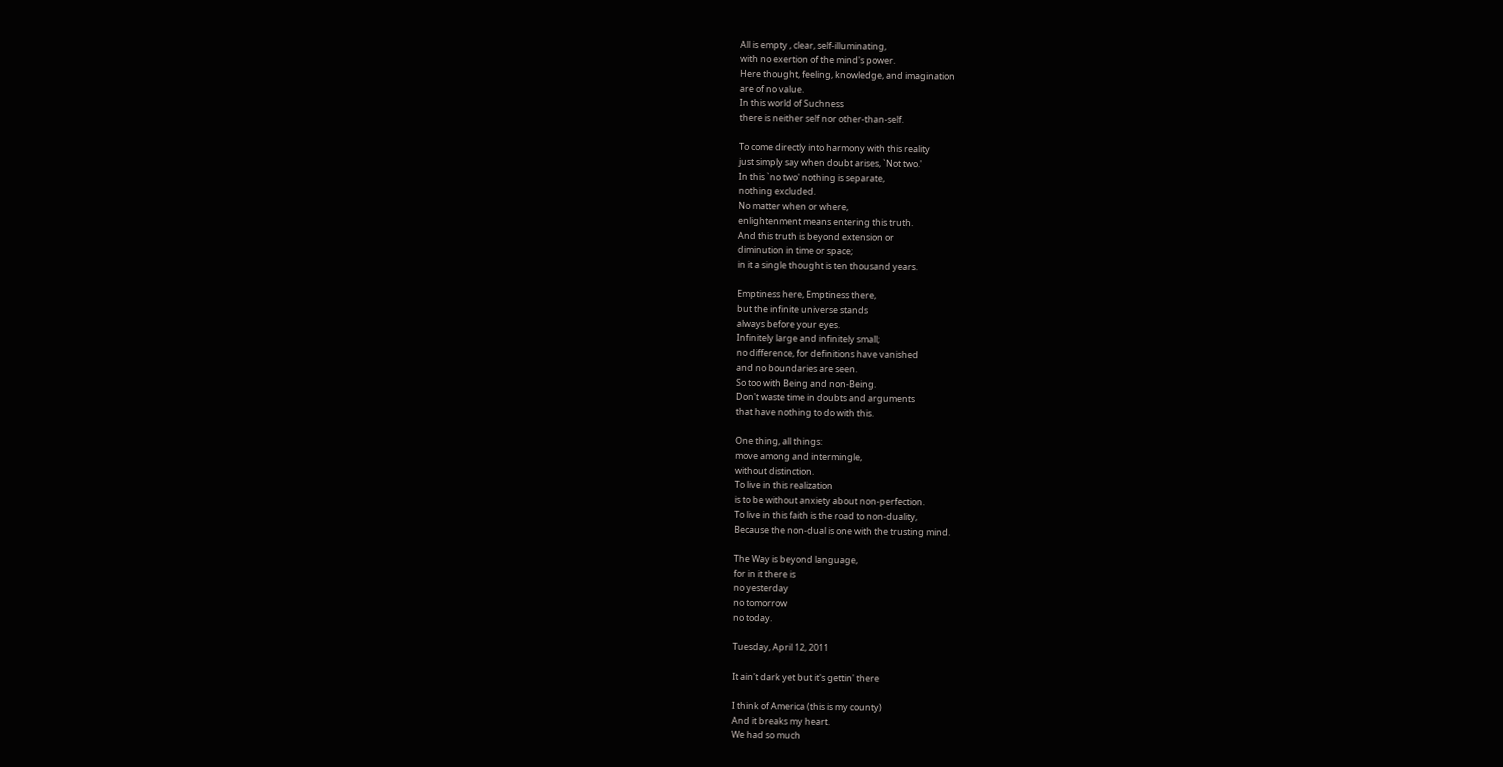All is empty , clear, self-illuminating,
with no exertion of the mind's power.
Here thought, feeling, knowledge, and imagination
are of no value.
In this world of Suchness
there is neither self nor other-than-self.

To come directly into harmony with this reality
just simply say when doubt arises, `Not two.'
In this `no two' nothing is separate,
nothing excluded.
No matter when or where,
enlightenment means entering this truth.
And this truth is beyond extension or
diminution in time or space;
in it a single thought is ten thousand years.

Emptiness here, Emptiness there,
but the infinite universe stands
always before your eyes.
Infinitely large and infinitely small;
no difference, for definitions have vanished
and no boundaries are seen.
So too with Being and non-Being.
Don't waste time in doubts and arguments
that have nothing to do with this.

One thing, all things:
move among and intermingle,
without distinction.
To live in this realization
is to be without anxiety about non-perfection.
To live in this faith is the road to non-duality,
Because the non-dual is one with the trusting mind.

The Way is beyond language,
for in it there is
no yesterday
no tomorrow
no today.

Tuesday, April 12, 2011

It ain't dark yet but it's gettin' there

I think of America (this is my county)
And it breaks my heart.
We had so much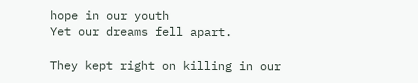hope in our youth
Yet our dreams fell apart.

They kept right on killing in our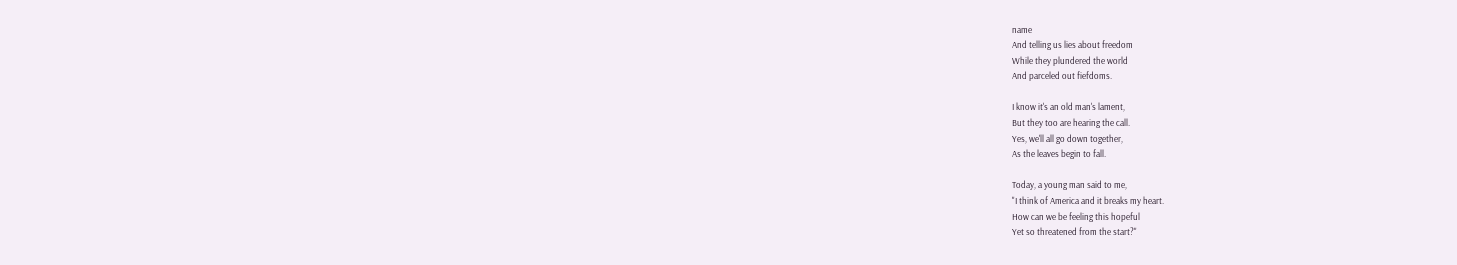name
And telling us lies about freedom
While they plundered the world
And parceled out fiefdoms.

I know it's an old man's lament,
But they too are hearing the call.
Yes, we'll all go down together,
As the leaves begin to fall.

Today, a young man said to me,
"I think of America and it breaks my heart.
How can we be feeling this hopeful
Yet so threatened from the start?"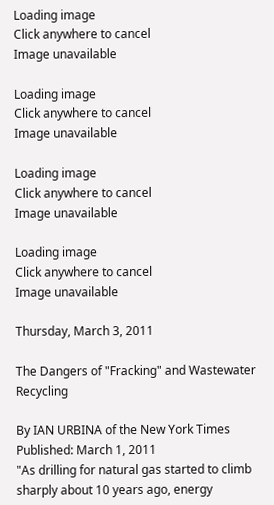Loading image
Click anywhere to cancel
Image unavailable

Loading image
Click anywhere to cancel
Image unavailable

Loading image
Click anywhere to cancel
Image unavailable

Loading image
Click anywhere to cancel
Image unavailable

Thursday, March 3, 2011

The Dangers of "Fracking" and Wastewater Recycling

By IAN URBINA of the New York Times
Published: March 1, 2011
"As drilling for natural gas started to climb sharply about 10 years ago, energy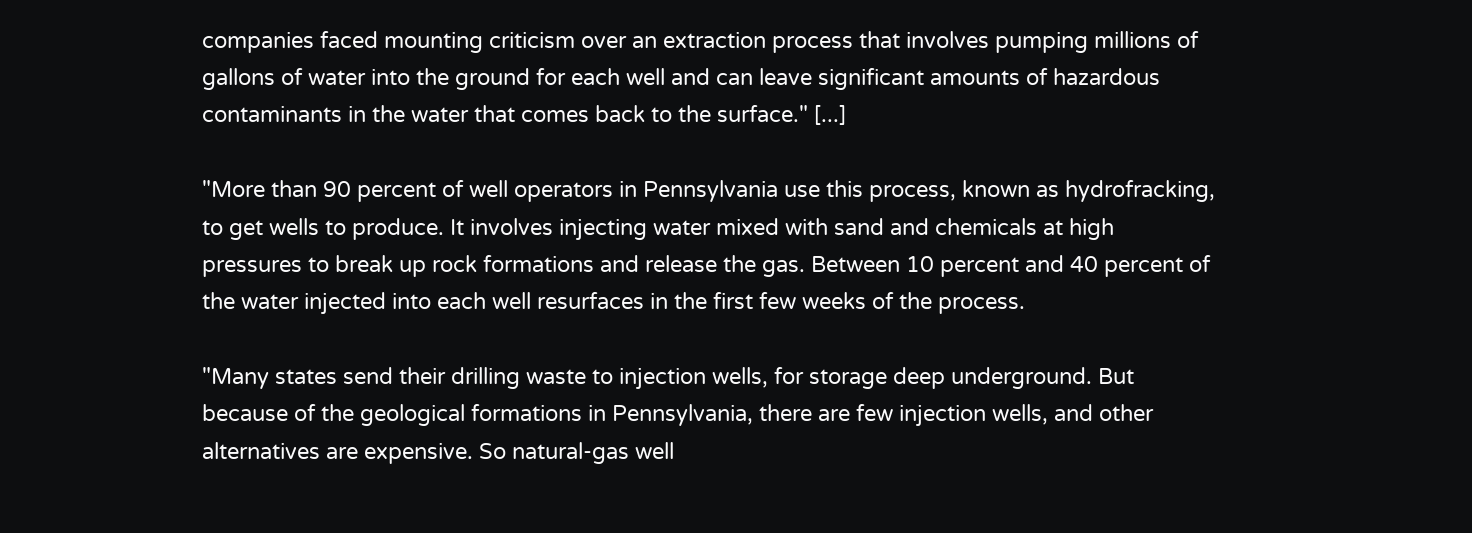companies faced mounting criticism over an extraction process that involves pumping millions of gallons of water into the ground for each well and can leave significant amounts of hazardous contaminants in the water that comes back to the surface." [...]

"More than 90 percent of well operators in Pennsylvania use this process, known as hydrofracking, to get wells to produce. It involves injecting water mixed with sand and chemicals at high pressures to break up rock formations and release the gas. Between 10 percent and 40 percent of the water injected into each well resurfaces in the first few weeks of the process.

"Many states send their drilling waste to injection wells, for storage deep underground. But because of the geological formations in Pennsylvania, there are few injection wells, and other alternatives are expensive. So natural-gas well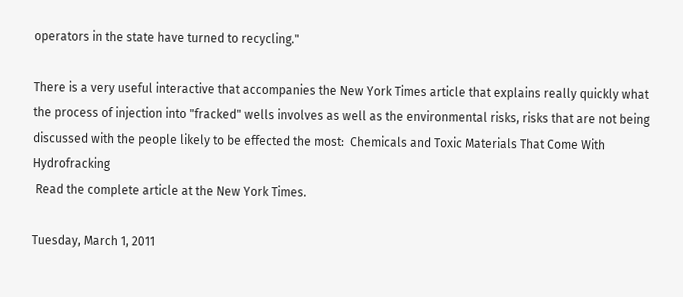operators in the state have turned to recycling."

There is a very useful interactive that accompanies the New York Times article that explains really quickly what the process of injection into "fracked" wells involves as well as the environmental risks, risks that are not being discussed with the people likely to be effected the most:  Chemicals and Toxic Materials That Come With Hydrofracking
 Read the complete article at the New York Times.

Tuesday, March 1, 2011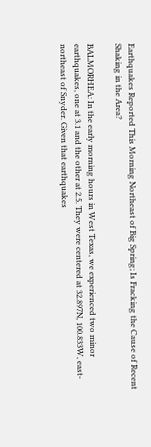Earthquakes Reported This Morning Northeast of Big Spring; Is Fracking the Cause of Recent Shaking in the Area?

BALMORHEA: In the early morning hours in West Texas, we experienced two minor earthquakes, one at 3.1 and the other at 2.5. They were centered at 32.897N, 100.833W, east-northeast of Snyder. Given that earthquakes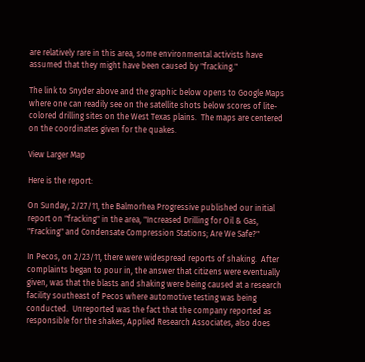are relatively rare in this area, some environmental activists have assumed that they might have been caused by "fracking."

The link to Snyder above and the graphic below opens to Google Maps where one can readily see on the satellite shots below scores of lite-colored drilling sites on the West Texas plains.  The maps are centered on the coordinates given for the quakes.

View Larger Map

Here is the report:

On Sunday, 2/27/11, the Balmorhea Progressive published our initial report on "fracking" in the area, "Increased Drilling for Oil & Gas, "Fracking" and Condensate Compression Stations; Are We Safe?"

In Pecos, on 2/23/11, there were widespread reports of shaking.  After complaints began to pour in, the answer that citizens were eventually given, was that the blasts and shaking were being caused at a research facility southeast of Pecos where automotive testing was being conducted.  Unreported was the fact that the company reported as responsible for the shakes, Applied Research Associates, also does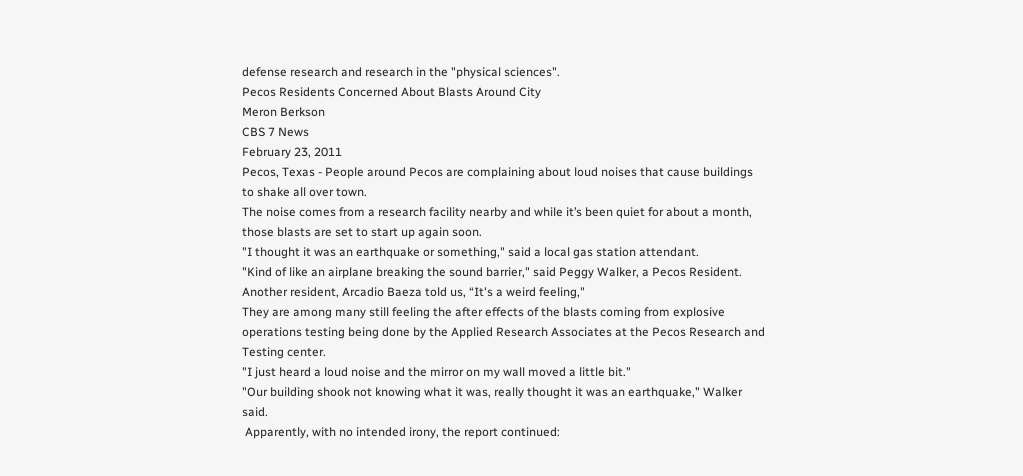defense research and research in the "physical sciences".
Pecos Residents Concerned About Blasts Around City
Meron Berkson
CBS 7 News
February 23, 2011
Pecos, Texas - People around Pecos are complaining about loud noises that cause buildings to shake all over town.
The noise comes from a research facility nearby and while it’s been quiet for about a month, those blasts are set to start up again soon.
"I thought it was an earthquake or something," said a local gas station attendant.
"Kind of like an airplane breaking the sound barrier," said Peggy Walker, a Pecos Resident.
Another resident, Arcadio Baeza told us, “It's a weird feeling,"
They are among many still feeling the after effects of the blasts coming from explosive operations testing being done by the Applied Research Associates at the Pecos Research and Testing center.
"I just heard a loud noise and the mirror on my wall moved a little bit."
"Our building shook not knowing what it was, really thought it was an earthquake," Walker said.
 Apparently, with no intended irony, the report continued: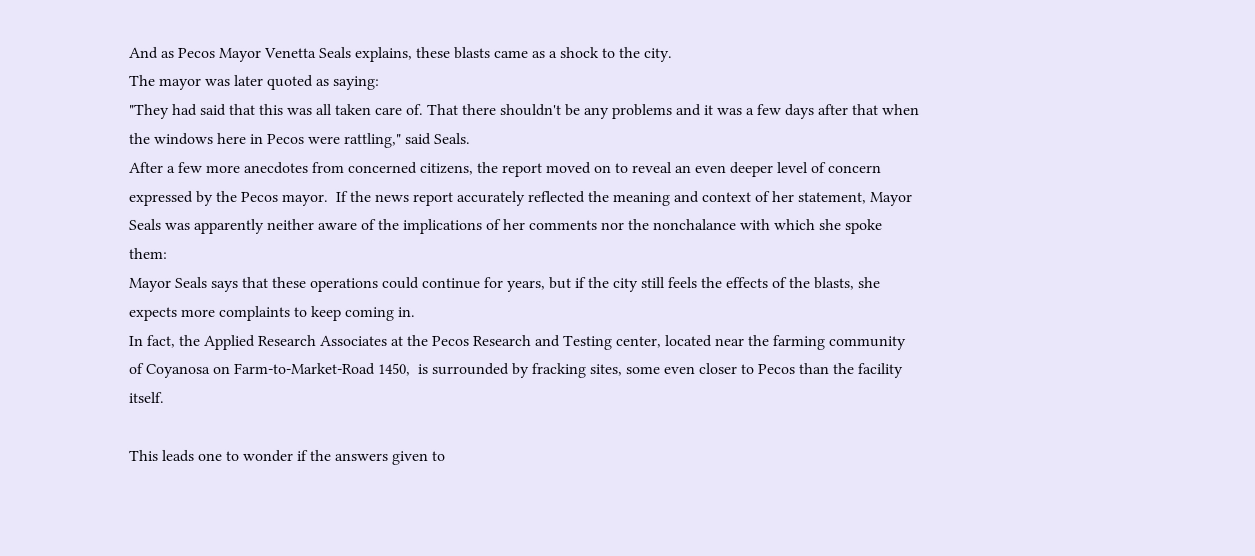And as Pecos Mayor Venetta Seals explains, these blasts came as a shock to the city.
The mayor was later quoted as saying:
"They had said that this was all taken care of. That there shouldn't be any problems and it was a few days after that when the windows here in Pecos were rattling," said Seals.
After a few more anecdotes from concerned citizens, the report moved on to reveal an even deeper level of concern expressed by the Pecos mayor.  If the news report accurately reflected the meaning and context of her statement, Mayor Seals was apparently neither aware of the implications of her comments nor the nonchalance with which she spoke them:
Mayor Seals says that these operations could continue for years, but if the city still feels the effects of the blasts, she expects more complaints to keep coming in.
In fact, the Applied Research Associates at the Pecos Research and Testing center, located near the farming community of Coyanosa on Farm-to-Market-Road 1450,  is surrounded by fracking sites, some even closer to Pecos than the facility itself.

This leads one to wonder if the answers given to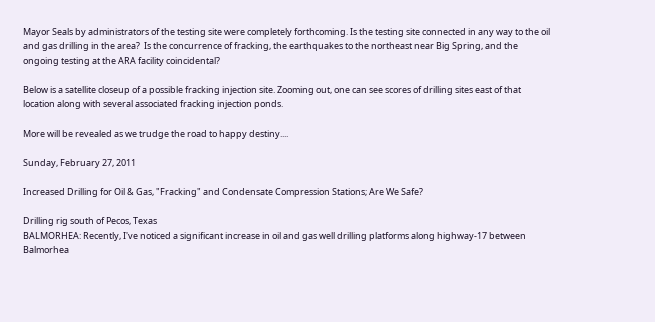Mayor Seals by administrators of the testing site were completely forthcoming. Is the testing site connected in any way to the oil and gas drilling in the area?  Is the concurrence of fracking, the earthquakes to the northeast near Big Spring, and the ongoing testing at the ARA facility coincidental?

Below is a satellite closeup of a possible fracking injection site. Zooming out, one can see scores of drilling sites east of that location along with several associated fracking injection ponds.

More will be revealed as we trudge the road to happy destiny....

Sunday, February 27, 2011

Increased Drilling for Oil & Gas, "Fracking" and Condensate Compression Stations; Are We Safe?

Drilling rig south of Pecos, Texas
BALMORHEA: Recently, I've noticed a significant increase in oil and gas well drilling platforms along highway-17 between Balmorhea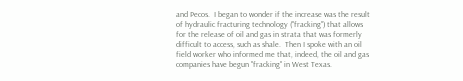and Pecos.  I began to wonder if the increase was the result of hydraulic fracturing technology ("fracking") that allows for the release of oil and gas in strata that was formerly difficult to access, such as shale.  Then I spoke with an oil field worker who informed me that, indeed, the oil and gas companies have begun "fracking" in West Texas.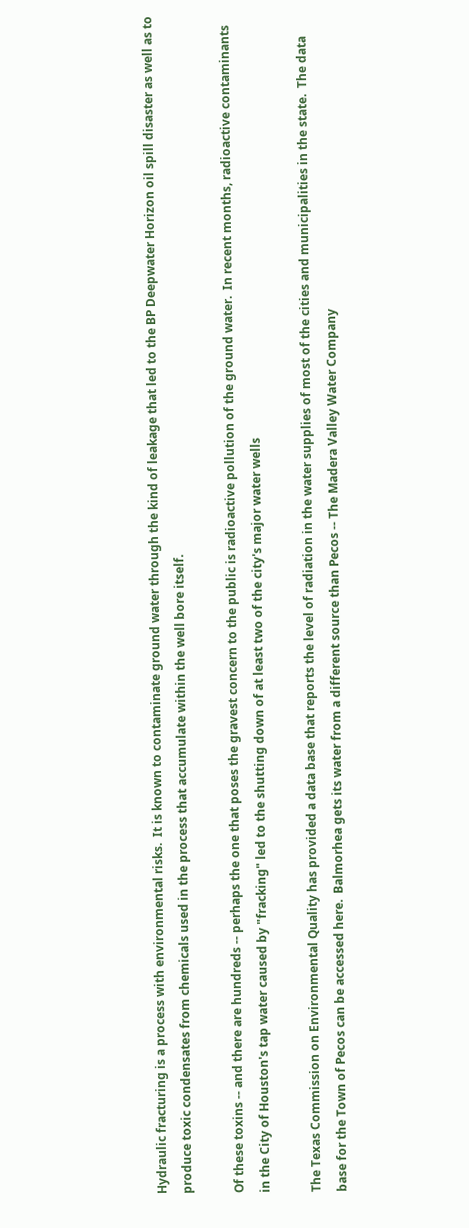Hydraulic fracturing is a process with environmental risks.  It is known to contaminate ground water through the kind of leakage that led to the BP Deepwater Horizon oil spill disaster as well as to produce toxic condensates from chemicals used in the process that accumulate within the well bore itself.

Of these toxins -- and there are hundreds -- perhaps the one that poses the gravest concern to the public is radioactive pollution of the ground water.  In recent months, radioactive contaminants in the City of Houston's tap water caused by "fracking" led to the shutting down of at least two of the city's major water wells

The Texas Commission on Environmental Quality has provided a data base that reports the level of radiation in the water supplies of most of the cities and municipalities in the state.  The data base for the Town of Pecos can be accessed here.  Balmorhea gets its water from a different source than Pecos -- The Madera Valley Water Company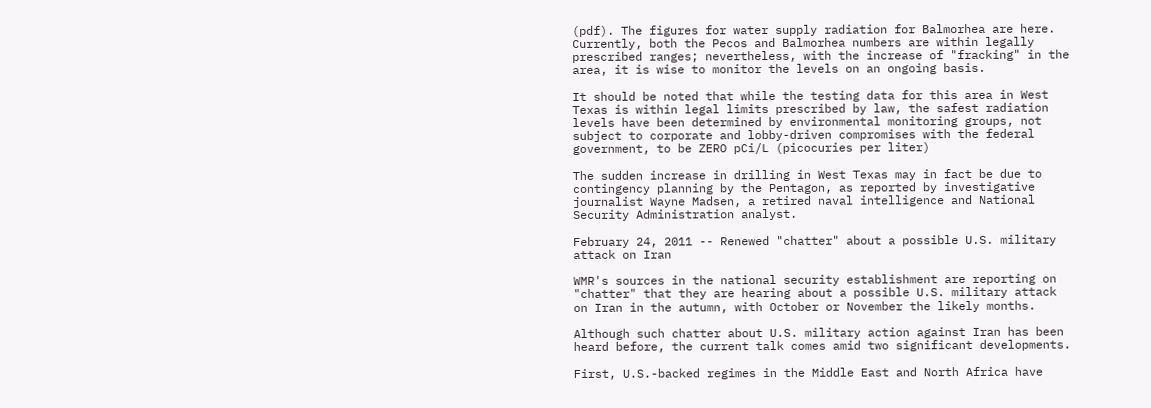(pdf). The figures for water supply radiation for Balmorhea are here.  Currently, both the Pecos and Balmorhea numbers are within legally prescribed ranges; nevertheless, with the increase of "fracking" in the area, it is wise to monitor the levels on an ongoing basis.

It should be noted that while the testing data for this area in West Texas is within legal limits prescribed by law, the safest radiation levels have been determined by environmental monitoring groups, not subject to corporate and lobby-driven compromises with the federal government, to be ZERO pCi/L (picocuries per liter)

The sudden increase in drilling in West Texas may in fact be due to contingency planning by the Pentagon, as reported by investigative journalist Wayne Madsen, a retired naval intelligence and National Security Administration analyst.

February 24, 2011 -- Renewed "chatter" about a possible U.S. military attack on Iran

WMR's sources in the national security establishment are reporting on "chatter" that they are hearing about a possible U.S. military attack on Iran in the autumn, with October or November the likely months.

Although such chatter about U.S. military action against Iran has been heard before, the current talk comes amid two significant developments.

First, U.S.-backed regimes in the Middle East and North Africa have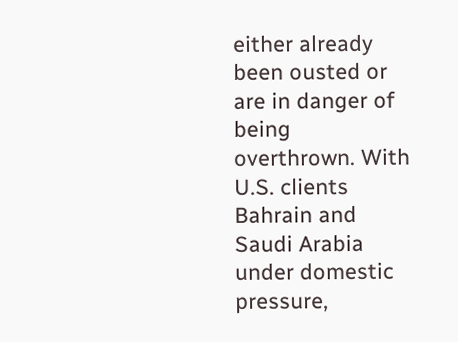either already been ousted or are in danger of being overthrown. With U.S. clients Bahrain and Saudi Arabia under domestic pressure,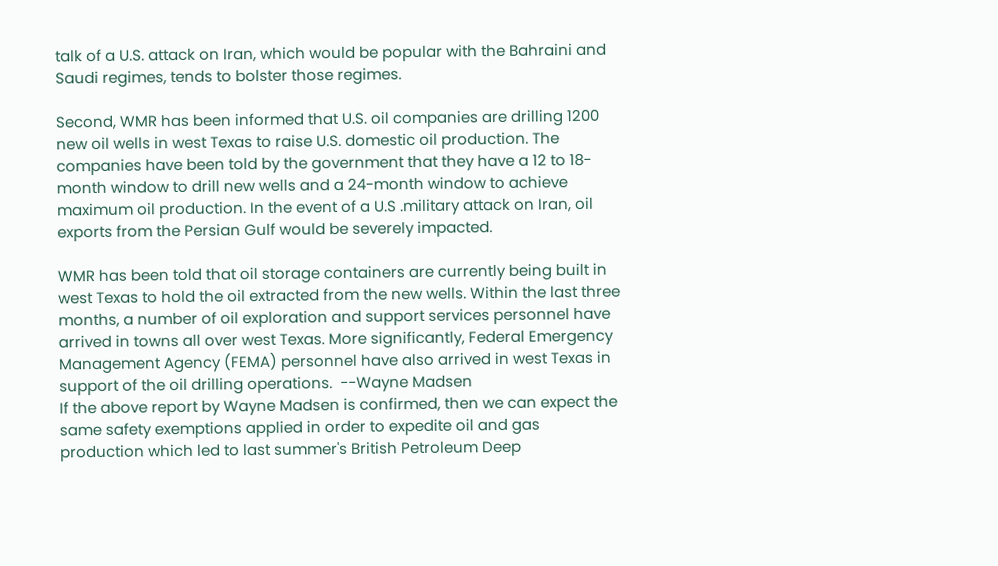talk of a U.S. attack on Iran, which would be popular with the Bahraini and Saudi regimes, tends to bolster those regimes.

Second, WMR has been informed that U.S. oil companies are drilling 1200 new oil wells in west Texas to raise U.S. domestic oil production. The companies have been told by the government that they have a 12 to 18-month window to drill new wells and a 24-month window to achieve maximum oil production. In the event of a U.S .military attack on Iran, oil exports from the Persian Gulf would be severely impacted.

WMR has been told that oil storage containers are currently being built in west Texas to hold the oil extracted from the new wells. Within the last three months, a number of oil exploration and support services personnel have arrived in towns all over west Texas. More significantly, Federal Emergency Management Agency (FEMA) personnel have also arrived in west Texas in support of the oil drilling operations.  --Wayne Madsen
If the above report by Wayne Madsen is confirmed, then we can expect the same safety exemptions applied in order to expedite oil and gas production which led to last summer's British Petroleum Deep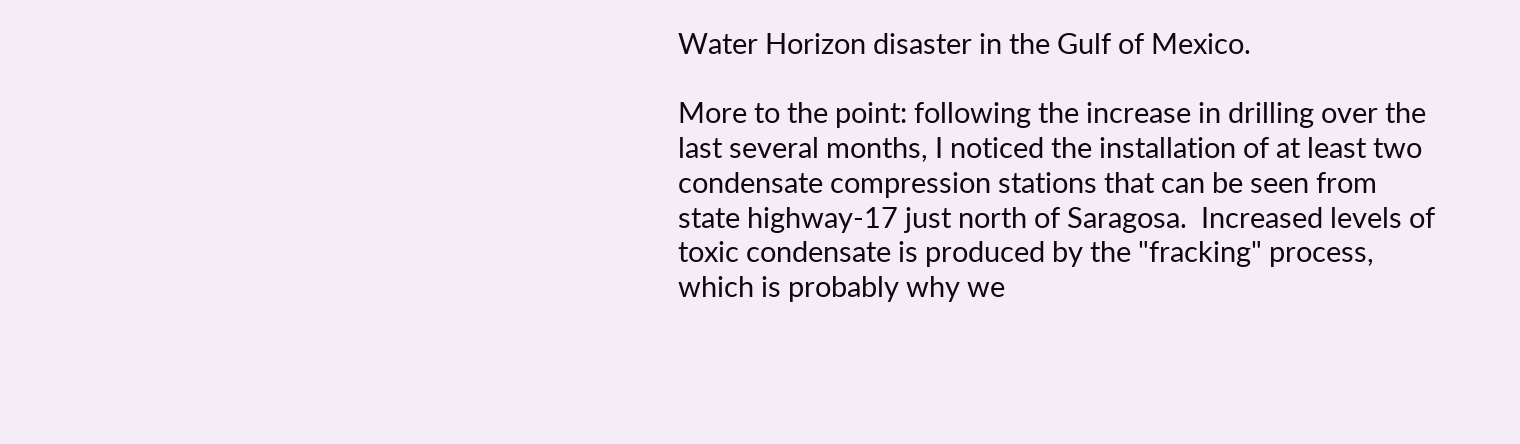Water Horizon disaster in the Gulf of Mexico.

More to the point: following the increase in drilling over the last several months, I noticed the installation of at least two condensate compression stations that can be seen from state highway-17 just north of Saragosa.  Increased levels of toxic condensate is produced by the "fracking" process, which is probably why we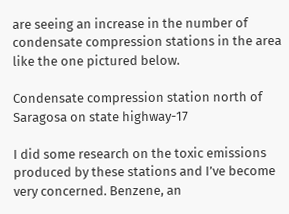are seeing an increase in the number of condensate compression stations in the area like the one pictured below.

Condensate compression station north of Saragosa on state highway-17

I did some research on the toxic emissions produced by these stations and I’ve become very concerned. Benzene, an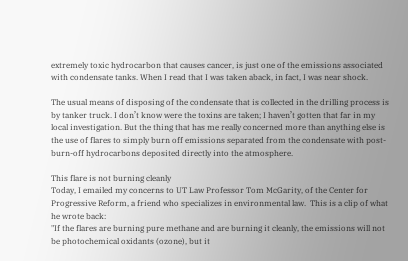extremely toxic hydrocarbon that causes cancer, is just one of the emissions associated with condensate tanks. When I read that I was taken aback, in fact, I was near shock.

The usual means of disposing of the condensate that is collected in the drilling process is by tanker truck. I don’t know were the toxins are taken; I haven’t gotten that far in my local investigation. But the thing that has me really concerned more than anything else is the use of flares to simply burn off emissions separated from the condensate with post-burn-off hydrocarbons deposited directly into the atmosphere.

This flare is not burning cleanly
Today, I emailed my concerns to UT Law Professor Tom McGarity, of the Center for Progressive Reform, a friend who specializes in environmental law.  This is a clip of what he wrote back:
"If the flares are burning pure methane and are burning it cleanly, the emissions will not be photochemical oxidants (ozone), but it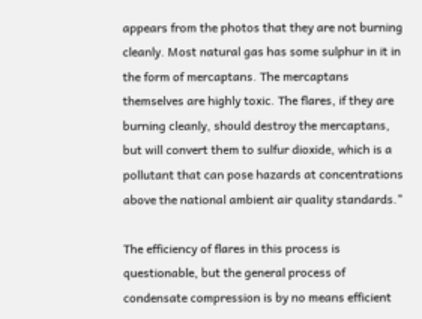appears from the photos that they are not burning cleanly. Most natural gas has some sulphur in it in the form of mercaptans. The mercaptans themselves are highly toxic. The flares, if they are burning cleanly, should destroy the mercaptans, but will convert them to sulfur dioxide, which is a pollutant that can pose hazards at concentrations above the national ambient air quality standards."

The efficiency of flares in this process is questionable, but the general process of condensate compression is by no means efficient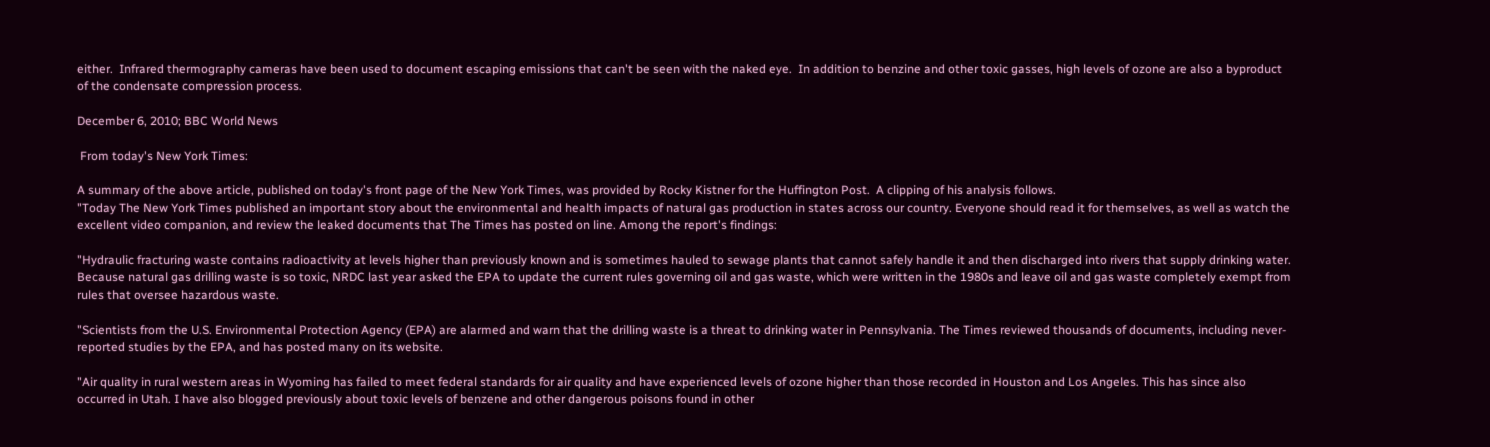either.  Infrared thermography cameras have been used to document escaping emissions that can't be seen with the naked eye.  In addition to benzine and other toxic gasses, high levels of ozone are also a byproduct of the condensate compression process.

December 6, 2010; BBC World News

 From today's New York Times:

A summary of the above article, published on today's front page of the New York Times, was provided by Rocky Kistner for the Huffington Post.  A clipping of his analysis follows.
"Today The New York Times published an important story about the environmental and health impacts of natural gas production in states across our country. Everyone should read it for themselves, as well as watch the excellent video companion, and review the leaked documents that The Times has posted on line. Among the report's findings:

"Hydraulic fracturing waste contains radioactivity at levels higher than previously known and is sometimes hauled to sewage plants that cannot safely handle it and then discharged into rivers that supply drinking water. Because natural gas drilling waste is so toxic, NRDC last year asked the EPA to update the current rules governing oil and gas waste, which were written in the 1980s and leave oil and gas waste completely exempt from rules that oversee hazardous waste.

"Scientists from the U.S. Environmental Protection Agency (EPA) are alarmed and warn that the drilling waste is a threat to drinking water in Pennsylvania. The Times reviewed thousands of documents, including never-reported studies by the EPA, and has posted many on its website.

"Air quality in rural western areas in Wyoming has failed to meet federal standards for air quality and have experienced levels of ozone higher than those recorded in Houston and Los Angeles. This has since also occurred in Utah. I have also blogged previously about toxic levels of benzene and other dangerous poisons found in other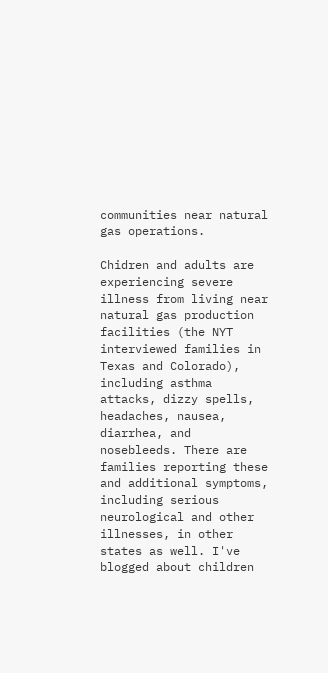communities near natural gas operations.

Chidren and adults are experiencing severe illness from living near natural gas production facilities (the NYT interviewed families in Texas and Colorado), including asthma attacks, dizzy spells, headaches, nausea, diarrhea, and nosebleeds. There are families reporting these and additional symptoms, including serious neurological and other illnesses, in other states as well. I've blogged about children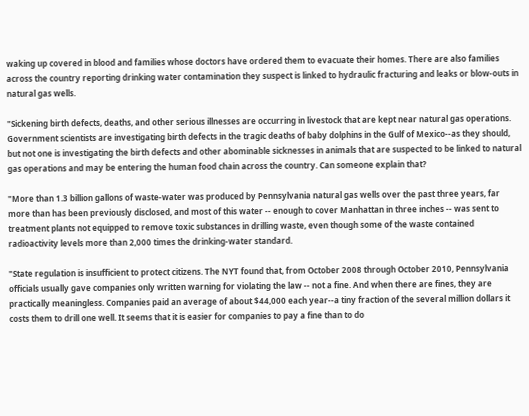waking up covered in blood and families whose doctors have ordered them to evacuate their homes. There are also families across the country reporting drinking water contamination they suspect is linked to hydraulic fracturing and leaks or blow-outs in natural gas wells.

"Sickening birth defects, deaths, and other serious illnesses are occurring in livestock that are kept near natural gas operations. Government scientists are investigating birth defects in the tragic deaths of baby dolphins in the Gulf of Mexico--as they should, but not one is investigating the birth defects and other abominable sicknesses in animals that are suspected to be linked to natural gas operations and may be entering the human food chain across the country. Can someone explain that?

"More than 1.3 billion gallons of waste-water was produced by Pennsylvania natural gas wells over the past three years, far more than has been previously disclosed, and most of this water -- enough to cover Manhattan in three inches -- was sent to treatment plants not equipped to remove toxic substances in drilling waste, even though some of the waste contained radioactivity levels more than 2,000 times the drinking-water standard.

"State regulation is insufficient to protect citizens. The NYT found that, from October 2008 through October 2010, Pennsylvania officials usually gave companies only written warning for violating the law -- not a fine. And when there are fines, they are practically meaningless. Companies paid an average of about $44,000 each year--a tiny fraction of the several million dollars it costs them to drill one well. It seems that it is easier for companies to pay a fine than to do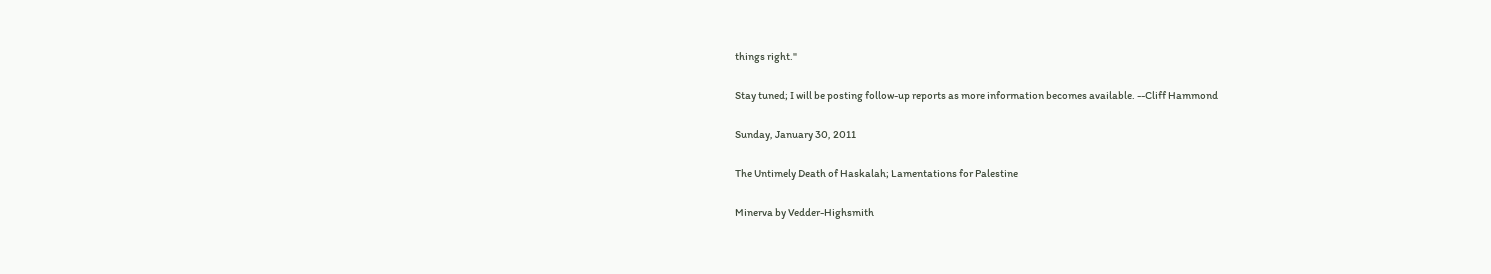things right."

Stay tuned; I will be posting follow-up reports as more information becomes available. --Cliff Hammond

Sunday, January 30, 2011

The Untimely Death of Haskalah; Lamentations for Palestine

Minerva by Vedder-Highsmith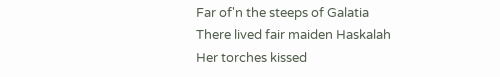Far of'n the steeps of Galatia
There lived fair maiden Haskalah
Her torches kissed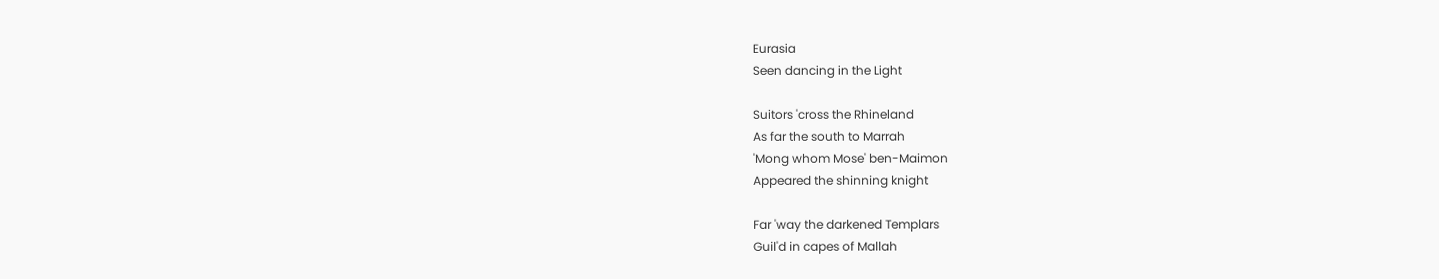Eurasia
Seen dancing in the Light

Suitors 'cross the Rhineland
As far the south to Marrah
'Mong whom Mose' ben-Maimon
Appeared the shinning knight

Far 'way the darkened Templars
Guil'd in capes of Mallah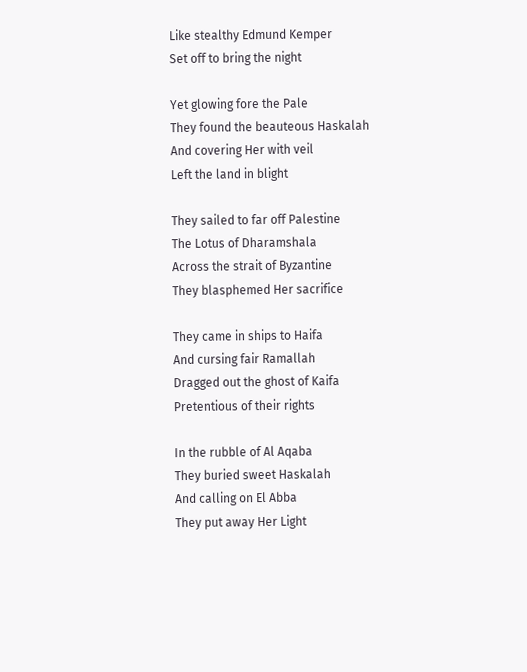Like stealthy Edmund Kemper
Set off to bring the night

Yet glowing fore the Pale
They found the beauteous Haskalah
And covering Her with veil
Left the land in blight

They sailed to far off Palestine
The Lotus of Dharamshala
Across the strait of Byzantine
They blasphemed Her sacrifice

They came in ships to Haifa
And cursing fair Ramallah
Dragged out the ghost of Kaifa
Pretentious of their rights

In the rubble of Al Aqaba
They buried sweet Haskalah
And calling on El Abba
They put away Her Light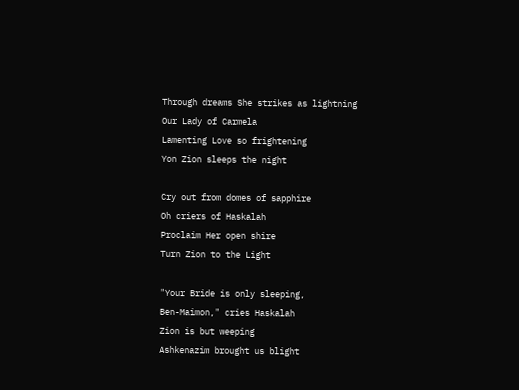Through dreams She strikes as lightning
Our Lady of Carmela
Lamenting Love so frightening
Yon Zion sleeps the night

Cry out from domes of sapphire
Oh criers of Haskalah
Proclaim Her open shire
Turn Zion to the Light

"Your Bride is only sleeping,
Ben-Maimon," cries Haskalah
Zion is but weeping
Ashkenazim brought us blight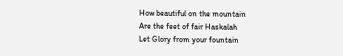How beautiful on the mountain
Are the feet of fair Haskalah
Let Glory from your fountain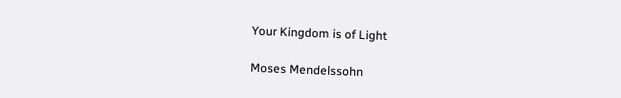Your Kingdom is of Light

Moses Mendelssohn